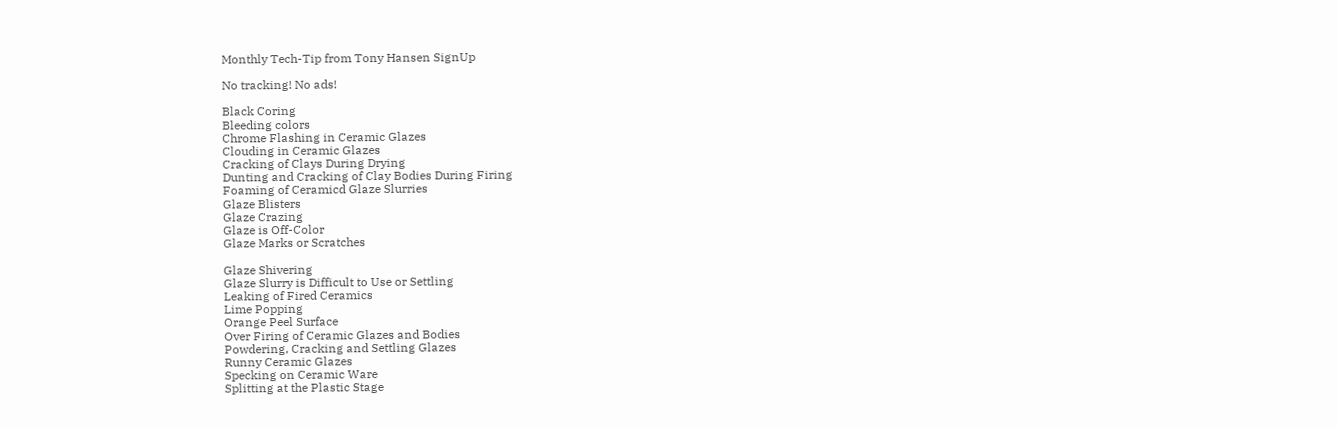Monthly Tech-Tip from Tony Hansen SignUp

No tracking! No ads!

Black Coring
Bleeding colors
Chrome Flashing in Ceramic Glazes
Clouding in Ceramic Glazes
Cracking of Clays During Drying
Dunting and Cracking of Clay Bodies During Firing
Foaming of Ceramicd Glaze Slurries
Glaze Blisters
Glaze Crazing
Glaze is Off-Color
Glaze Marks or Scratches

Glaze Shivering
Glaze Slurry is Difficult to Use or Settling
Leaking of Fired Ceramics
Lime Popping
Orange Peel Surface
Over Firing of Ceramic Glazes and Bodies
Powdering, Cracking and Settling Glazes
Runny Ceramic Glazes
Specking on Ceramic Ware
Splitting at the Plastic Stage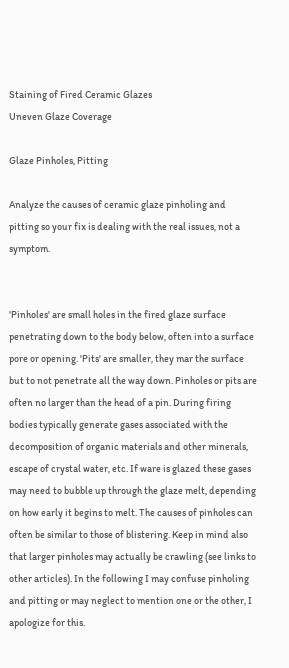Staining of Fired Ceramic Glazes
Uneven Glaze Coverage

Glaze Pinholes, Pitting

Analyze the causes of ceramic glaze pinholing and pitting so your fix is dealing with the real issues, not a symptom.


'Pinholes' are small holes in the fired glaze surface penetrating down to the body below, often into a surface pore or opening. 'Pits' are smaller, they mar the surface but to not penetrate all the way down. Pinholes or pits are often no larger than the head of a pin. During firing bodies typically generate gases associated with the decomposition of organic materials and other minerals, escape of crystal water, etc. If ware is glazed these gases may need to bubble up through the glaze melt, depending on how early it begins to melt. The causes of pinholes can often be similar to those of blistering. Keep in mind also that larger pinholes may actually be crawling (see links to other articles). In the following I may confuse pinholing and pitting or may neglect to mention one or the other, I apologize for this.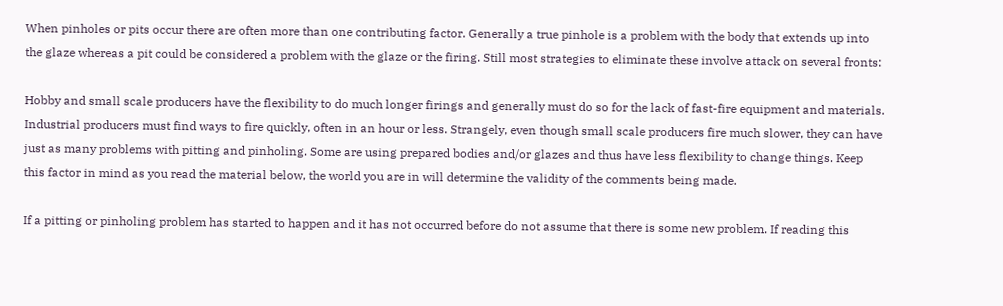When pinholes or pits occur there are often more than one contributing factor. Generally a true pinhole is a problem with the body that extends up into the glaze whereas a pit could be considered a problem with the glaze or the firing. Still most strategies to eliminate these involve attack on several fronts:

Hobby and small scale producers have the flexibility to do much longer firings and generally must do so for the lack of fast-fire equipment and materials. Industrial producers must find ways to fire quickly, often in an hour or less. Strangely, even though small scale producers fire much slower, they can have just as many problems with pitting and pinholing. Some are using prepared bodies and/or glazes and thus have less flexibility to change things. Keep this factor in mind as you read the material below, the world you are in will determine the validity of the comments being made.

If a pitting or pinholing problem has started to happen and it has not occurred before do not assume that there is some new problem. If reading this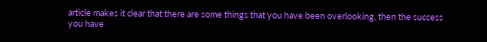article makes it clear that there are some things that you have been overlooking, then the success you have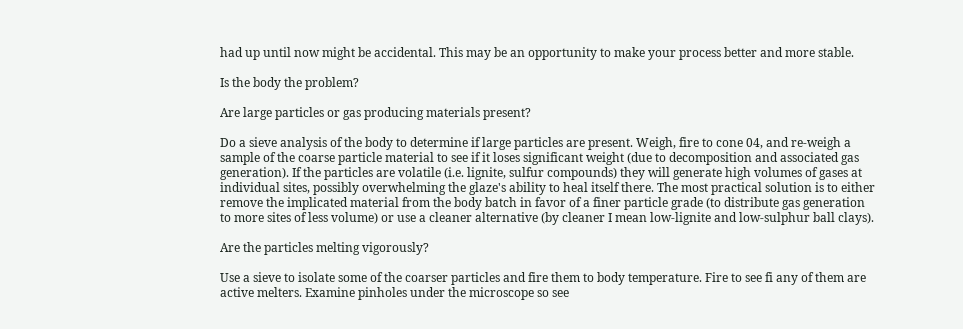had up until now might be accidental. This may be an opportunity to make your process better and more stable.

Is the body the problem?

Are large particles or gas producing materials present?

Do a sieve analysis of the body to determine if large particles are present. Weigh, fire to cone 04, and re-weigh a sample of the coarse particle material to see if it loses significant weight (due to decomposition and associated gas generation). If the particles are volatile (i.e. lignite, sulfur compounds) they will generate high volumes of gases at individual sites, possibly overwhelming the glaze's ability to heal itself there. The most practical solution is to either remove the implicated material from the body batch in favor of a finer particle grade (to distribute gas generation to more sites of less volume) or use a cleaner alternative (by cleaner I mean low-lignite and low-sulphur ball clays).

Are the particles melting vigorously?

Use a sieve to isolate some of the coarser particles and fire them to body temperature. Fire to see fi any of them are active melters. Examine pinholes under the microscope so see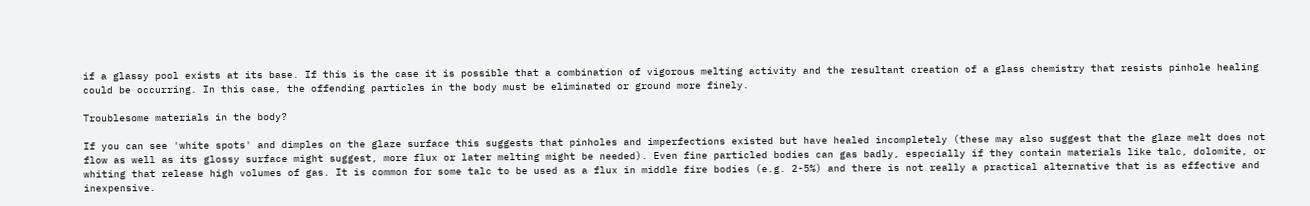if a glassy pool exists at its base. If this is the case it is possible that a combination of vigorous melting activity and the resultant creation of a glass chemistry that resists pinhole healing could be occurring. In this case, the offending particles in the body must be eliminated or ground more finely.

Troublesome materials in the body?

If you can see 'white spots' and dimples on the glaze surface this suggests that pinholes and imperfections existed but have healed incompletely (these may also suggest that the glaze melt does not flow as well as its glossy surface might suggest, more flux or later melting might be needed). Even fine particled bodies can gas badly, especially if they contain materials like talc, dolomite, or whiting that release high volumes of gas. It is common for some talc to be used as a flux in middle fire bodies (e.g. 2-5%) and there is not really a practical alternative that is as effective and inexpensive.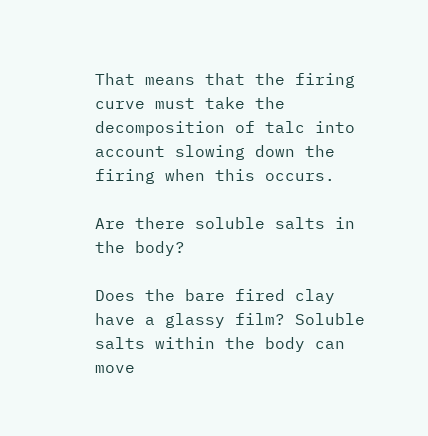That means that the firing curve must take the decomposition of talc into account slowing down the firing when this occurs.

Are there soluble salts in the body?

Does the bare fired clay have a glassy film? Soluble salts within the body can move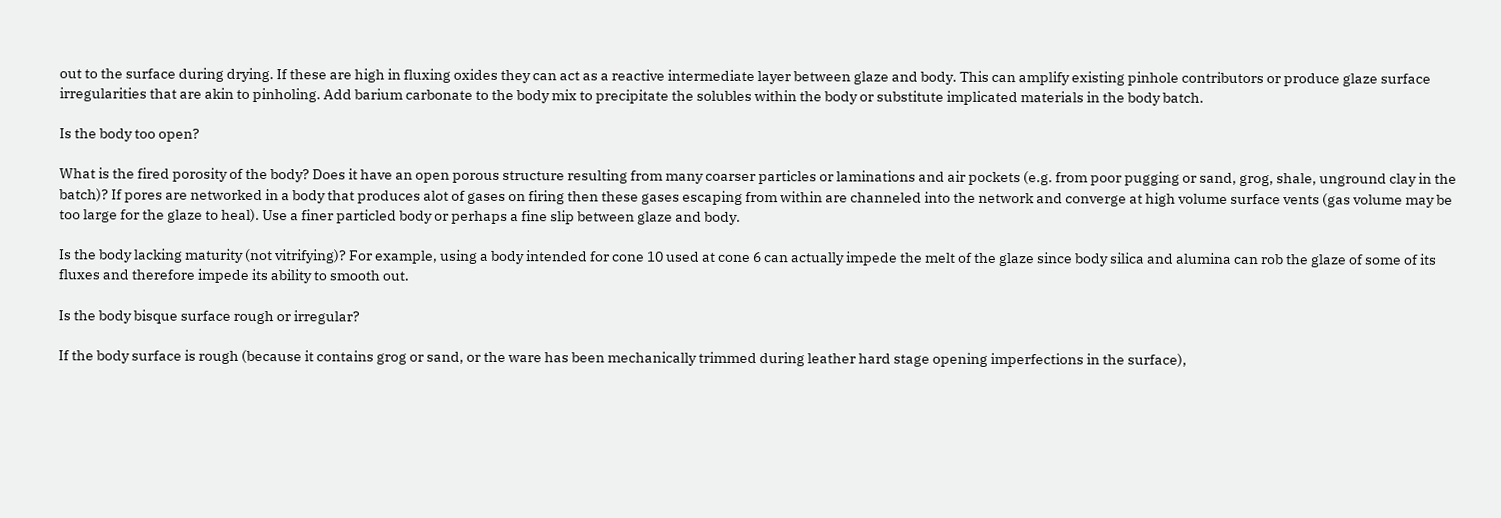out to the surface during drying. If these are high in fluxing oxides they can act as a reactive intermediate layer between glaze and body. This can amplify existing pinhole contributors or produce glaze surface irregularities that are akin to pinholing. Add barium carbonate to the body mix to precipitate the solubles within the body or substitute implicated materials in the body batch.

Is the body too open?

What is the fired porosity of the body? Does it have an open porous structure resulting from many coarser particles or laminations and air pockets (e.g. from poor pugging or sand, grog, shale, unground clay in the batch)? If pores are networked in a body that produces alot of gases on firing then these gases escaping from within are channeled into the network and converge at high volume surface vents (gas volume may be too large for the glaze to heal). Use a finer particled body or perhaps a fine slip between glaze and body.

Is the body lacking maturity (not vitrifying)? For example, using a body intended for cone 10 used at cone 6 can actually impede the melt of the glaze since body silica and alumina can rob the glaze of some of its fluxes and therefore impede its ability to smooth out.

Is the body bisque surface rough or irregular?

If the body surface is rough (because it contains grog or sand, or the ware has been mechanically trimmed during leather hard stage opening imperfections in the surface),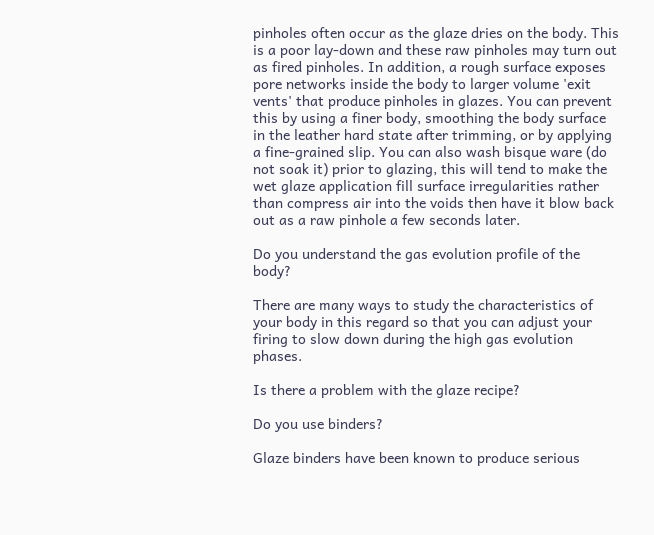pinholes often occur as the glaze dries on the body. This is a poor lay-down and these raw pinholes may turn out as fired pinholes. In addition, a rough surface exposes pore networks inside the body to larger volume 'exit vents' that produce pinholes in glazes. You can prevent this by using a finer body, smoothing the body surface in the leather hard state after trimming, or by applying a fine-grained slip. You can also wash bisque ware (do not soak it) prior to glazing, this will tend to make the wet glaze application fill surface irregularities rather than compress air into the voids then have it blow back out as a raw pinhole a few seconds later.

Do you understand the gas evolution profile of the body?

There are many ways to study the characteristics of your body in this regard so that you can adjust your firing to slow down during the high gas evolution phases.

Is there a problem with the glaze recipe?

Do you use binders?

Glaze binders have been known to produce serious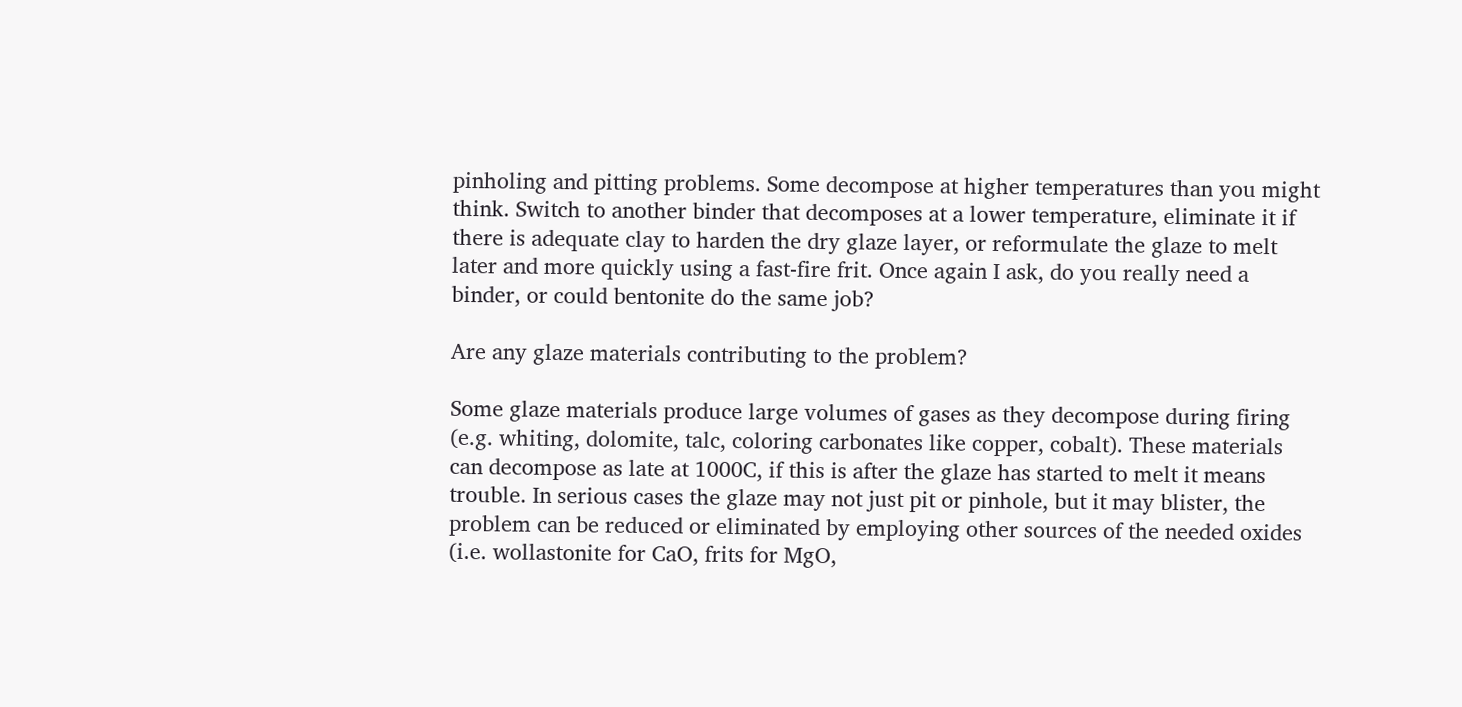pinholing and pitting problems. Some decompose at higher temperatures than you might think. Switch to another binder that decomposes at a lower temperature, eliminate it if there is adequate clay to harden the dry glaze layer, or reformulate the glaze to melt later and more quickly using a fast-fire frit. Once again I ask, do you really need a binder, or could bentonite do the same job?

Are any glaze materials contributing to the problem?

Some glaze materials produce large volumes of gases as they decompose during firing (e.g. whiting, dolomite, talc, coloring carbonates like copper, cobalt). These materials can decompose as late at 1000C, if this is after the glaze has started to melt it means trouble. In serious cases the glaze may not just pit or pinhole, but it may blister, the problem can be reduced or eliminated by employing other sources of the needed oxides (i.e. wollastonite for CaO, frits for MgO,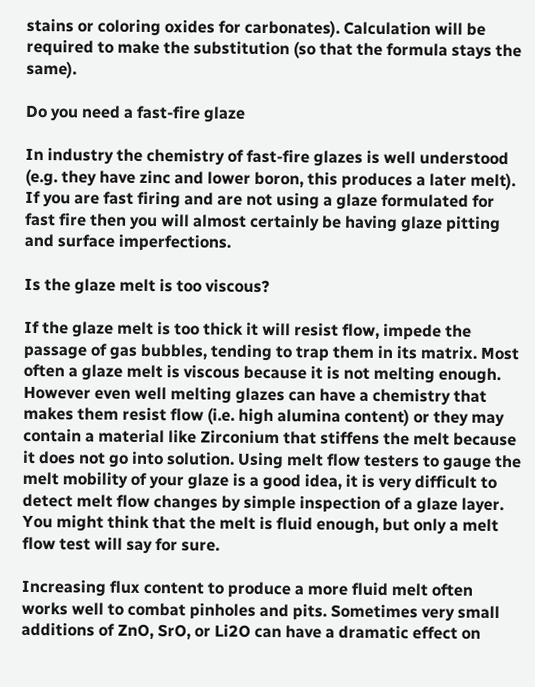stains or coloring oxides for carbonates). Calculation will be required to make the substitution (so that the formula stays the same).

Do you need a fast-fire glaze

In industry the chemistry of fast-fire glazes is well understood (e.g. they have zinc and lower boron, this produces a later melt). If you are fast firing and are not using a glaze formulated for fast fire then you will almost certainly be having glaze pitting and surface imperfections.

Is the glaze melt is too viscous?

If the glaze melt is too thick it will resist flow, impede the passage of gas bubbles, tending to trap them in its matrix. Most often a glaze melt is viscous because it is not melting enough. However even well melting glazes can have a chemistry that makes them resist flow (i.e. high alumina content) or they may contain a material like Zirconium that stiffens the melt because it does not go into solution. Using melt flow testers to gauge the melt mobility of your glaze is a good idea, it is very difficult to detect melt flow changes by simple inspection of a glaze layer. You might think that the melt is fluid enough, but only a melt flow test will say for sure.

Increasing flux content to produce a more fluid melt often works well to combat pinholes and pits. Sometimes very small additions of ZnO, SrO, or Li2O can have a dramatic effect on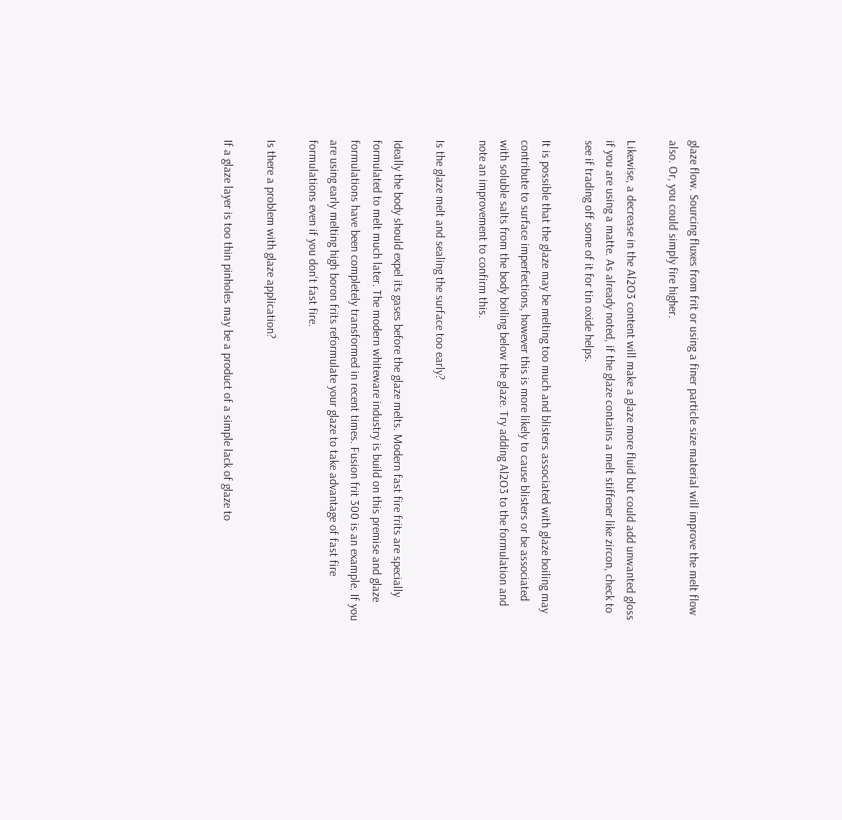glaze flow. Sourcing fluxes from frit or using a finer particle size material will improve the melt flow also. Or, you could simply fire higher.

Likewise, a decrease in the Al2O3 content will make a glaze more fluid but could add unwanted gloss if you are using a matte. As already noted, if the glaze contains a melt stiffener like zircon, check to see if trading off some of it for tin oxide helps.

It is possible that the glaze may be melting too much and blisters associated with glaze boiling may contribute to surface imperfections, however this is more likely to cause blisters or be associated with soluble salts from the body boiling below the glaze. Try adding Al2O3 to the formulation and note an improvement to confirm this.

Is the glaze melt and sealing the surface too early?

Ideally the body should expel its gases before the glaze melts. Modern fast fire frits are specially formulated to melt much later. The modern whiteware industry is build on this premise and glaze formulations have been completely transformed in recent times. Fusion frit 300 is an example. If you are using early melting high boron frits reformulate your glaze to take advantage of fast fire formulations even if you don't fast fire.

Is there a problem with glaze application?

If a glaze layer is too thin pinholes may be a product of a simple lack of glaze to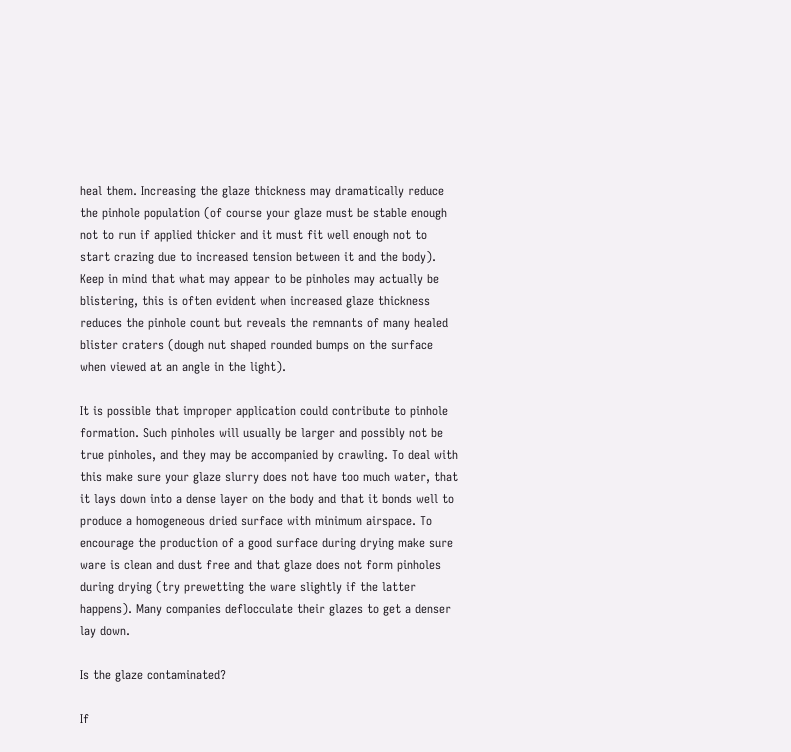heal them. Increasing the glaze thickness may dramatically reduce the pinhole population (of course your glaze must be stable enough not to run if applied thicker and it must fit well enough not to start crazing due to increased tension between it and the body). Keep in mind that what may appear to be pinholes may actually be blistering, this is often evident when increased glaze thickness reduces the pinhole count but reveals the remnants of many healed blister craters (dough nut shaped rounded bumps on the surface when viewed at an angle in the light).

It is possible that improper application could contribute to pinhole formation. Such pinholes will usually be larger and possibly not be true pinholes, and they may be accompanied by crawling. To deal with this make sure your glaze slurry does not have too much water, that it lays down into a dense layer on the body and that it bonds well to produce a homogeneous dried surface with minimum airspace. To encourage the production of a good surface during drying make sure ware is clean and dust free and that glaze does not form pinholes during drying (try prewetting the ware slightly if the latter happens). Many companies deflocculate their glazes to get a denser lay down.

Is the glaze contaminated?

If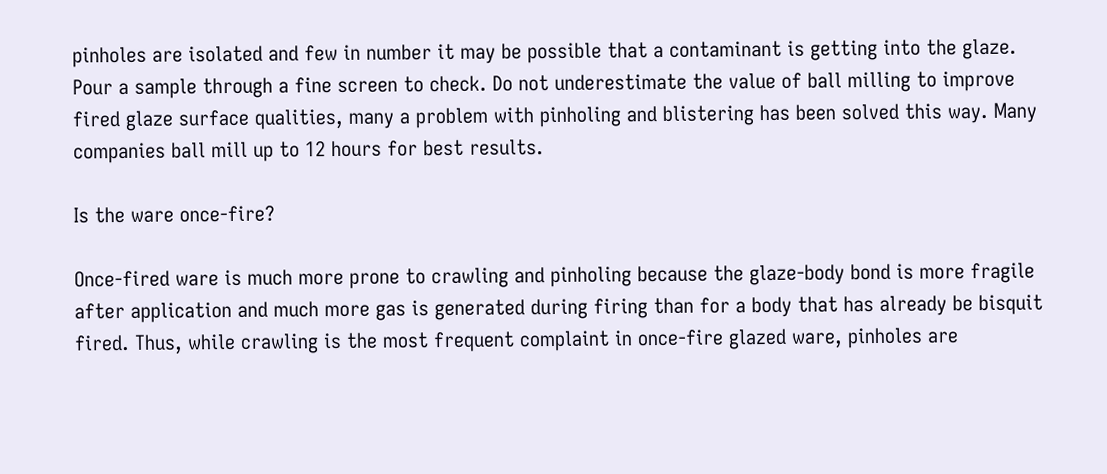pinholes are isolated and few in number it may be possible that a contaminant is getting into the glaze. Pour a sample through a fine screen to check. Do not underestimate the value of ball milling to improve fired glaze surface qualities, many a problem with pinholing and blistering has been solved this way. Many companies ball mill up to 12 hours for best results.

Is the ware once-fire?

Once-fired ware is much more prone to crawling and pinholing because the glaze-body bond is more fragile after application and much more gas is generated during firing than for a body that has already be bisquit fired. Thus, while crawling is the most frequent complaint in once-fire glazed ware, pinholes are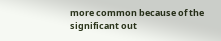more common because of the significant out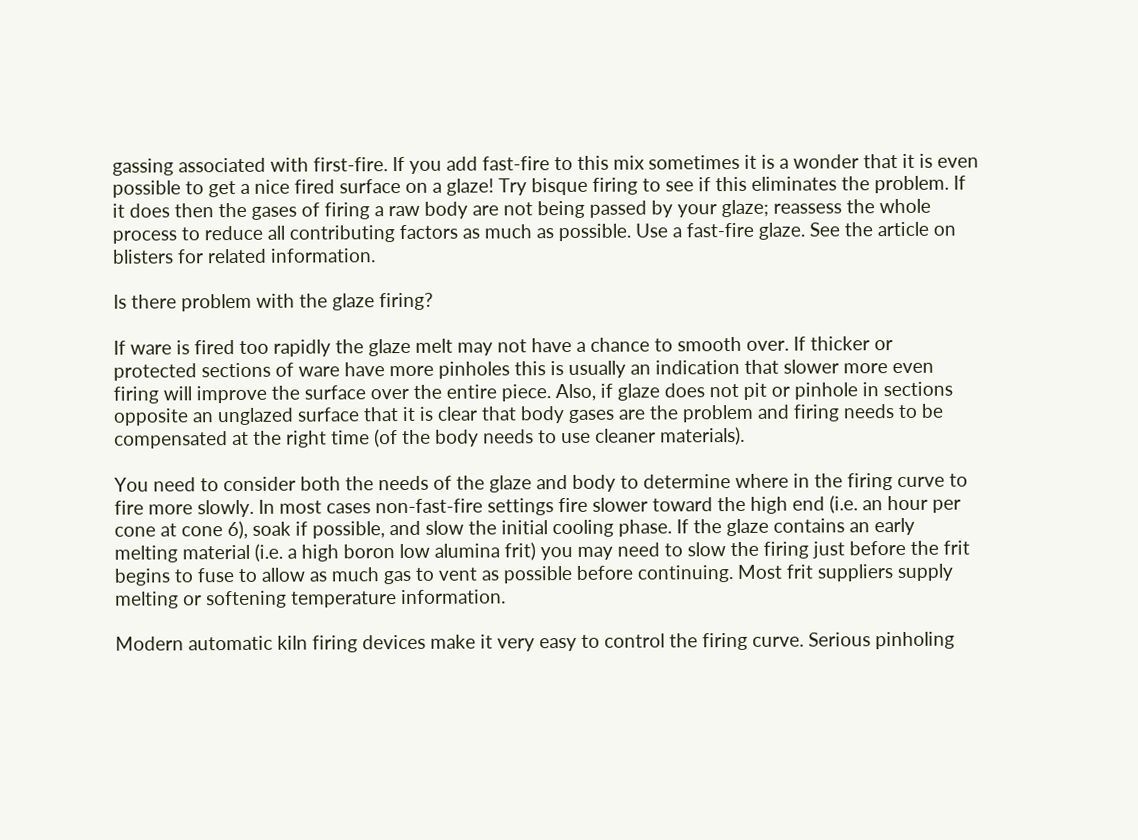gassing associated with first-fire. If you add fast-fire to this mix sometimes it is a wonder that it is even possible to get a nice fired surface on a glaze! Try bisque firing to see if this eliminates the problem. If it does then the gases of firing a raw body are not being passed by your glaze; reassess the whole process to reduce all contributing factors as much as possible. Use a fast-fire glaze. See the article on blisters for related information.

Is there problem with the glaze firing?

If ware is fired too rapidly the glaze melt may not have a chance to smooth over. If thicker or protected sections of ware have more pinholes this is usually an indication that slower more even firing will improve the surface over the entire piece. Also, if glaze does not pit or pinhole in sections opposite an unglazed surface that it is clear that body gases are the problem and firing needs to be compensated at the right time (of the body needs to use cleaner materials).

You need to consider both the needs of the glaze and body to determine where in the firing curve to fire more slowly. In most cases non-fast-fire settings fire slower toward the high end (i.e. an hour per cone at cone 6), soak if possible, and slow the initial cooling phase. If the glaze contains an early melting material (i.e. a high boron low alumina frit) you may need to slow the firing just before the frit begins to fuse to allow as much gas to vent as possible before continuing. Most frit suppliers supply melting or softening temperature information.

Modern automatic kiln firing devices make it very easy to control the firing curve. Serious pinholing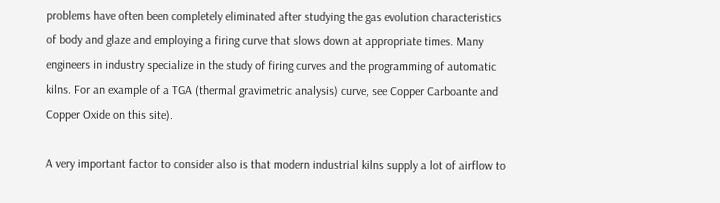problems have often been completely eliminated after studying the gas evolution characteristics of body and glaze and employing a firing curve that slows down at appropriate times. Many engineers in industry specialize in the study of firing curves and the programming of automatic kilns. For an example of a TGA (thermal gravimetric analysis) curve, see Copper Carboante and Copper Oxide on this site).

A very important factor to consider also is that modern industrial kilns supply a lot of airflow to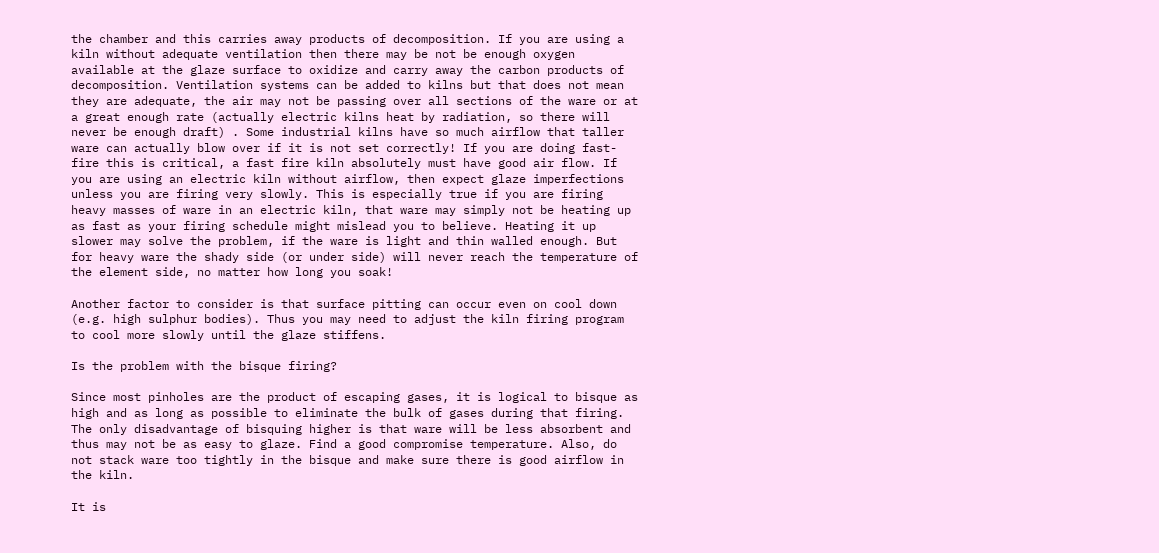the chamber and this carries away products of decomposition. If you are using a kiln without adequate ventilation then there may be not be enough oxygen available at the glaze surface to oxidize and carry away the carbon products of decomposition. Ventilation systems can be added to kilns but that does not mean they are adequate, the air may not be passing over all sections of the ware or at a great enough rate (actually electric kilns heat by radiation, so there will never be enough draft) . Some industrial kilns have so much airflow that taller ware can actually blow over if it is not set correctly! If you are doing fast-fire this is critical, a fast fire kiln absolutely must have good air flow. If you are using an electric kiln without airflow, then expect glaze imperfections unless you are firing very slowly. This is especially true if you are firing heavy masses of ware in an electric kiln, that ware may simply not be heating up as fast as your firing schedule might mislead you to believe. Heating it up slower may solve the problem, if the ware is light and thin walled enough. But for heavy ware the shady side (or under side) will never reach the temperature of the element side, no matter how long you soak!

Another factor to consider is that surface pitting can occur even on cool down (e.g. high sulphur bodies). Thus you may need to adjust the kiln firing program to cool more slowly until the glaze stiffens.

Is the problem with the bisque firing?

Since most pinholes are the product of escaping gases, it is logical to bisque as high and as long as possible to eliminate the bulk of gases during that firing. The only disadvantage of bisquing higher is that ware will be less absorbent and thus may not be as easy to glaze. Find a good compromise temperature. Also, do not stack ware too tightly in the bisque and make sure there is good airflow in the kiln.

It is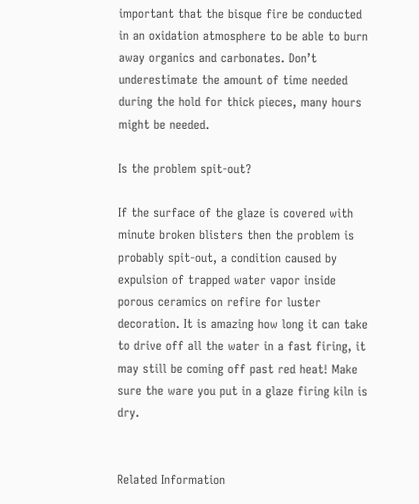important that the bisque fire be conducted in an oxidation atmosphere to be able to burn away organics and carbonates. Don’t underestimate the amount of time needed during the hold for thick pieces, many hours might be needed.

Is the problem spit-out?

If the surface of the glaze is covered with minute broken blisters then the problem is probably spit-out, a condition caused by expulsion of trapped water vapor inside porous ceramics on refire for luster decoration. It is amazing how long it can take to drive off all the water in a fast firing, it may still be coming off past red heat! Make sure the ware you put in a glaze firing kiln is dry.


Related Information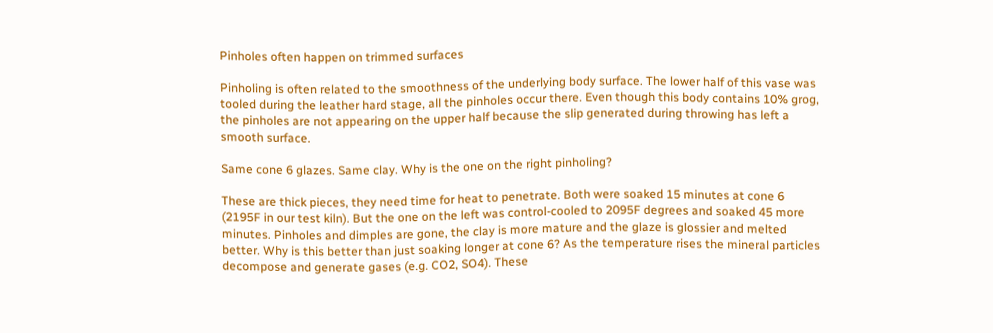Pinholes often happen on trimmed surfaces

Pinholing is often related to the smoothness of the underlying body surface. The lower half of this vase was tooled during the leather hard stage, all the pinholes occur there. Even though this body contains 10% grog, the pinholes are not appearing on the upper half because the slip generated during throwing has left a smooth surface.

Same cone 6 glazes. Same clay. Why is the one on the right pinholing?

These are thick pieces, they need time for heat to penetrate. Both were soaked 15 minutes at cone 6 (2195F in our test kiln). But the one on the left was control-cooled to 2095F degrees and soaked 45 more minutes. Pinholes and dimples are gone, the clay is more mature and the glaze is glossier and melted better. Why is this better than just soaking longer at cone 6? As the temperature rises the mineral particles decompose and generate gases (e.g. CO2, SO4). These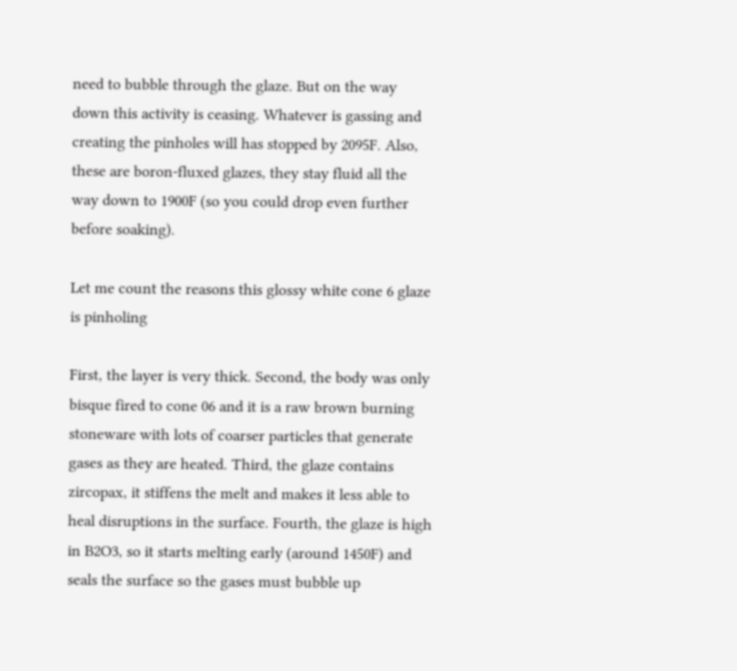need to bubble through the glaze. But on the way down this activity is ceasing. Whatever is gassing and creating the pinholes will has stopped by 2095F. Also, these are boron-fluxed glazes, they stay fluid all the way down to 1900F (so you could drop even further before soaking).

Let me count the reasons this glossy white cone 6 glaze is pinholing

First, the layer is very thick. Second, the body was only bisque fired to cone 06 and it is a raw brown burning stoneware with lots of coarser particles that generate gases as they are heated. Third, the glaze contains zircopax, it stiffens the melt and makes it less able to heal disruptions in the surface. Fourth, the glaze is high in B2O3, so it starts melting early (around 1450F) and seals the surface so the gases must bubble up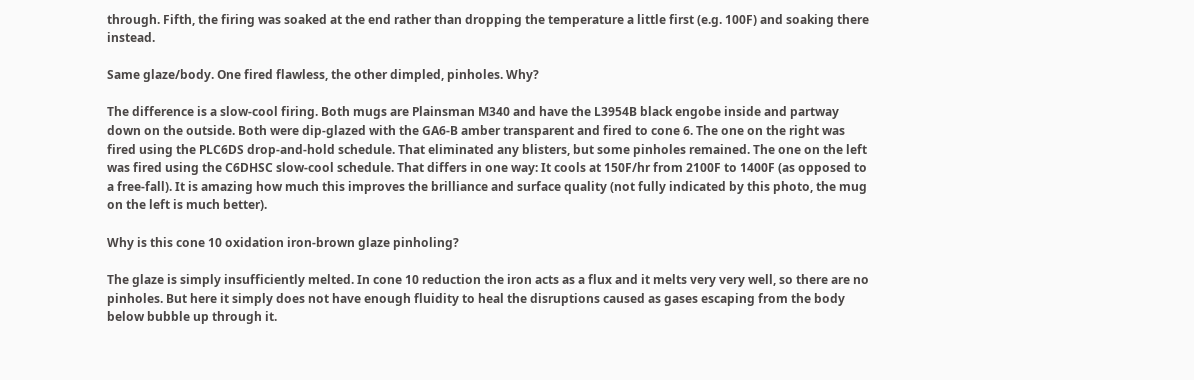through. Fifth, the firing was soaked at the end rather than dropping the temperature a little first (e.g. 100F) and soaking there instead.

Same glaze/body. One fired flawless, the other dimpled, pinholes. Why?

The difference is a slow-cool firing. Both mugs are Plainsman M340 and have the L3954B black engobe inside and partway down on the outside. Both were dip-glazed with the GA6-B amber transparent and fired to cone 6. The one on the right was fired using the PLC6DS drop-and-hold schedule. That eliminated any blisters, but some pinholes remained. The one on the left was fired using the C6DHSC slow-cool schedule. That differs in one way: It cools at 150F/hr from 2100F to 1400F (as opposed to a free-fall). It is amazing how much this improves the brilliance and surface quality (not fully indicated by this photo, the mug on the left is much better).

Why is this cone 10 oxidation iron-brown glaze pinholing?

The glaze is simply insufficiently melted. In cone 10 reduction the iron acts as a flux and it melts very very well, so there are no pinholes. But here it simply does not have enough fluidity to heal the disruptions caused as gases escaping from the body below bubble up through it.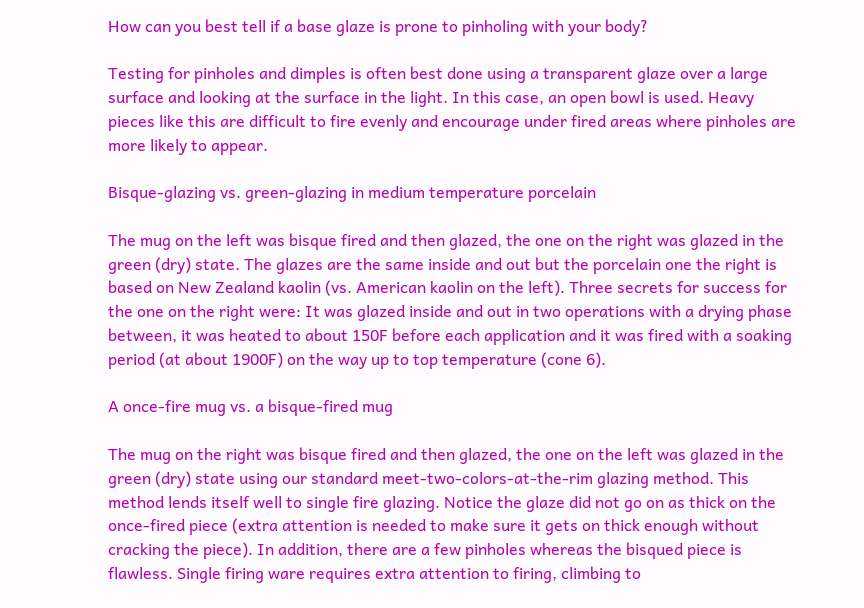How can you best tell if a base glaze is prone to pinholing with your body?

Testing for pinholes and dimples is often best done using a transparent glaze over a large surface and looking at the surface in the light. In this case, an open bowl is used. Heavy pieces like this are difficult to fire evenly and encourage under fired areas where pinholes are more likely to appear.

Bisque-glazing vs. green-glazing in medium temperature porcelain

The mug on the left was bisque fired and then glazed, the one on the right was glazed in the green (dry) state. The glazes are the same inside and out but the porcelain one the right is based on New Zealand kaolin (vs. American kaolin on the left). Three secrets for success for the one on the right were: It was glazed inside and out in two operations with a drying phase between, it was heated to about 150F before each application and it was fired with a soaking period (at about 1900F) on the way up to top temperature (cone 6).

A once-fire mug vs. a bisque-fired mug

The mug on the right was bisque fired and then glazed, the one on the left was glazed in the green (dry) state using our standard meet-two-colors-at-the-rim glazing method. This method lends itself well to single fire glazing. Notice the glaze did not go on as thick on the once-fired piece (extra attention is needed to make sure it gets on thick enough without cracking the piece). In addition, there are a few pinholes whereas the bisqued piece is flawless. Single firing ware requires extra attention to firing, climbing to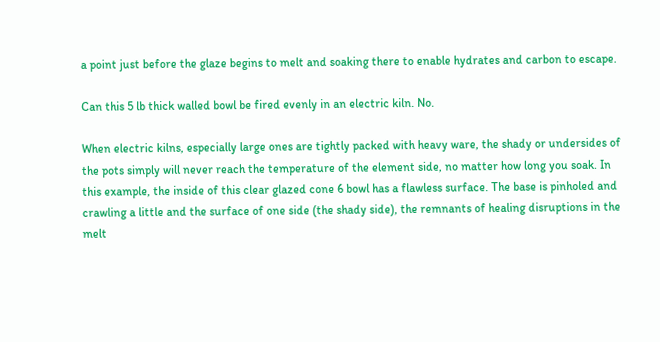a point just before the glaze begins to melt and soaking there to enable hydrates and carbon to escape.

Can this 5 lb thick walled bowl be fired evenly in an electric kiln. No.

When electric kilns, especially large ones are tightly packed with heavy ware, the shady or undersides of the pots simply will never reach the temperature of the element side, no matter how long you soak. In this example, the inside of this clear glazed cone 6 bowl has a flawless surface. The base is pinholed and crawling a little and the surface of one side (the shady side), the remnants of healing disruptions in the melt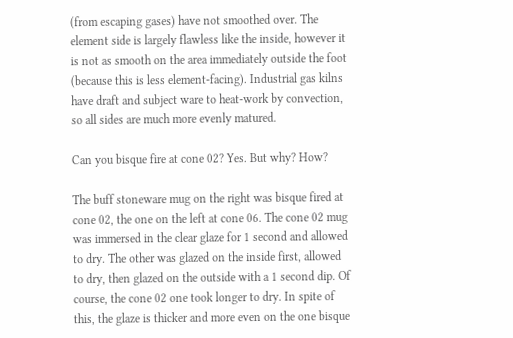(from escaping gases) have not smoothed over. The element side is largely flawless like the inside, however it is not as smooth on the area immediately outside the foot (because this is less element-facing). Industrial gas kilns have draft and subject ware to heat-work by convection, so all sides are much more evenly matured.

Can you bisque fire at cone 02? Yes. But why? How?

The buff stoneware mug on the right was bisque fired at cone 02, the one on the left at cone 06. The cone 02 mug was immersed in the clear glaze for 1 second and allowed to dry. The other was glazed on the inside first, allowed to dry, then glazed on the outside with a 1 second dip. Of course, the cone 02 one took longer to dry. In spite of this, the glaze is thicker and more even on the one bisque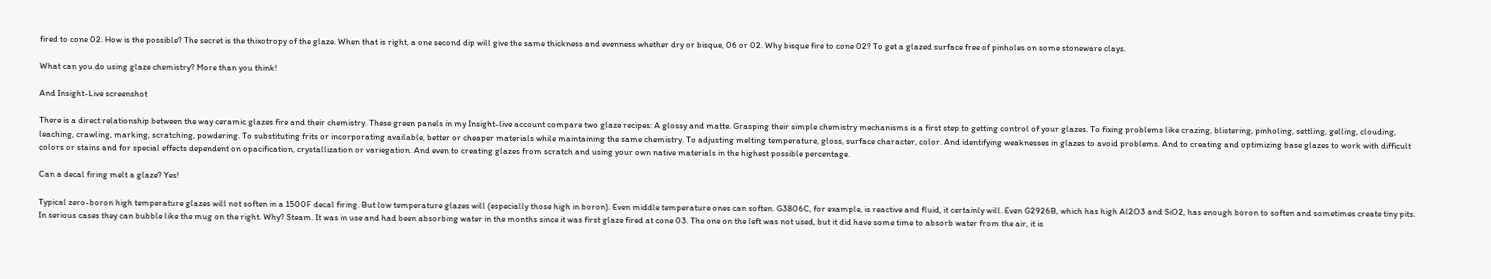fired to cone 02. How is the possible? The secret is the thixotropy of the glaze. When that is right, a one second dip will give the same thickness and evenness whether dry or bisque, 06 or 02. Why bisque fire to cone 02? To get a glazed surface free of pinholes on some stoneware clays.

What can you do using glaze chemistry? More than you think!

And Insight-Live screenshot

There is a direct relationship between the way ceramic glazes fire and their chemistry. These green panels in my Insight-live account compare two glaze recipes: A glossy and matte. Grasping their simple chemistry mechanisms is a first step to getting control of your glazes. To fixing problems like crazing, blistering, pinholing, settling, gelling, clouding, leaching, crawling, marking, scratching, powdering. To substituting frits or incorporating available, better or cheaper materials while maintaining the same chemistry. To adjusting melting temperature, gloss, surface character, color. And identifying weaknesses in glazes to avoid problems. And to creating and optimizing base glazes to work with difficult colors or stains and for special effects dependent on opacification, crystallization or variegation. And even to creating glazes from scratch and using your own native materials in the highest possible percentage.

Can a decal firing melt a glaze? Yes!

Typical zero-boron high temperature glazes will not soften in a 1500F decal firing. But low temperature glazes will (especially those high in boron). Even middle temperature ones can soften. G3806C, for example, is reactive and fluid, it certainly will. Even G2926B, which has high Al2O3 and SiO2, has enough boron to soften and sometimes create tiny pits. In serious cases they can bubble like the mug on the right. Why? Steam. It was in use and had been absorbing water in the months since it was first glaze fired at cone 03. The one on the left was not used, but it did have some time to absorb water from the air, it is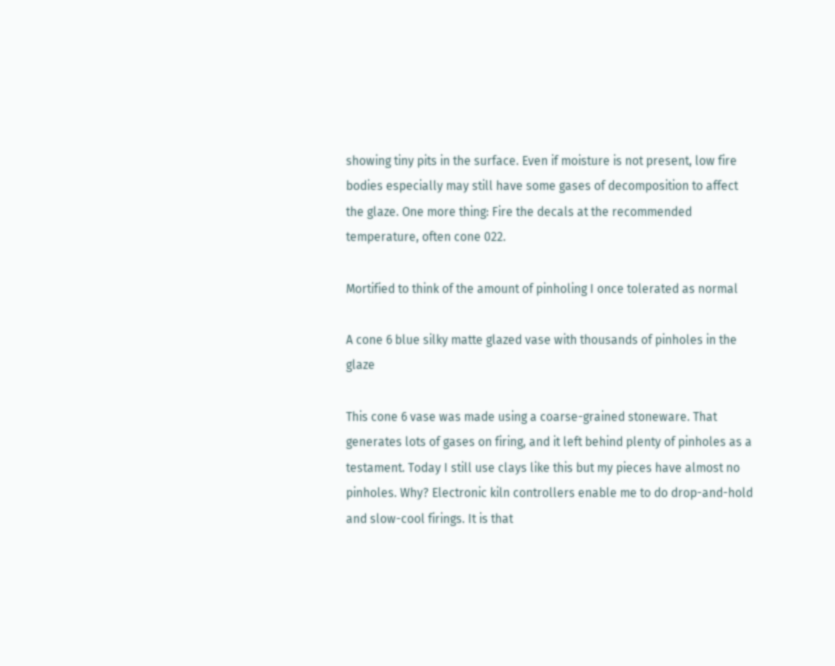showing tiny pits in the surface. Even if moisture is not present, low fire bodies especially may still have some gases of decomposition to affect the glaze. One more thing: Fire the decals at the recommended temperature, often cone 022.

Mortified to think of the amount of pinholing I once tolerated as normal

A cone 6 blue silky matte glazed vase with thousands of pinholes in the glaze

This cone 6 vase was made using a coarse-grained stoneware. That generates lots of gases on firing, and it left behind plenty of pinholes as a testament. Today I still use clays like this but my pieces have almost no pinholes. Why? Electronic kiln controllers enable me to do drop-and-hold and slow-cool firings. It is that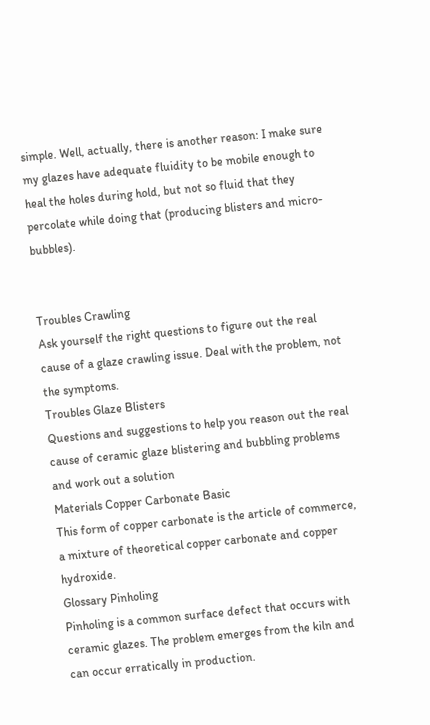simple. Well, actually, there is another reason: I make sure my glazes have adequate fluidity to be mobile enough to heal the holes during hold, but not so fluid that they percolate while doing that (producing blisters and micro-bubbles).


Troubles Crawling
Ask yourself the right questions to figure out the real cause of a glaze crawling issue. Deal with the problem, not the symptoms.
Troubles Glaze Blisters
Questions and suggestions to help you reason out the real cause of ceramic glaze blistering and bubbling problems and work out a solution
Materials Copper Carbonate Basic
This form of copper carbonate is the article of commerce, a mixture of theoretical copper carbonate and copper hydroxide.
Glossary Pinholing
Pinholing is a common surface defect that occurs with ceramic glazes. The problem emerges from the kiln and can occur erratically in production.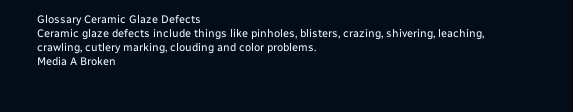Glossary Ceramic Glaze Defects
Ceramic glaze defects include things like pinholes, blisters, crazing, shivering, leaching, crawling, cutlery marking, clouding and color problems.
Media A Broken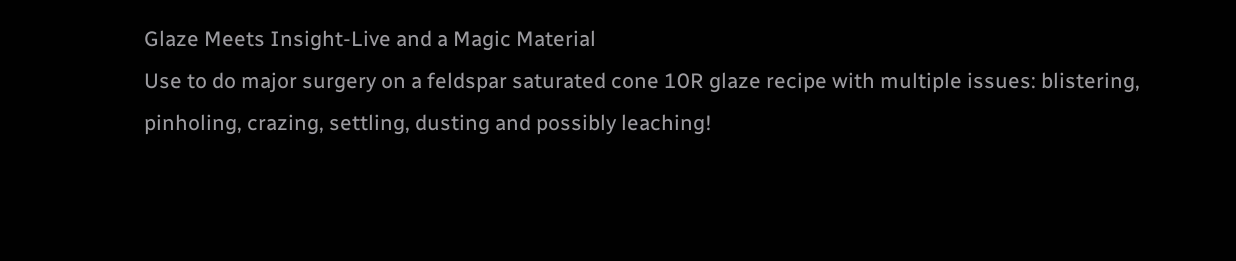Glaze Meets Insight-Live and a Magic Material
Use to do major surgery on a feldspar saturated cone 10R glaze recipe with multiple issues: blistering, pinholing, crazing, settling, dusting and possibly leaching!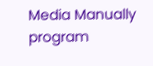Media Manually program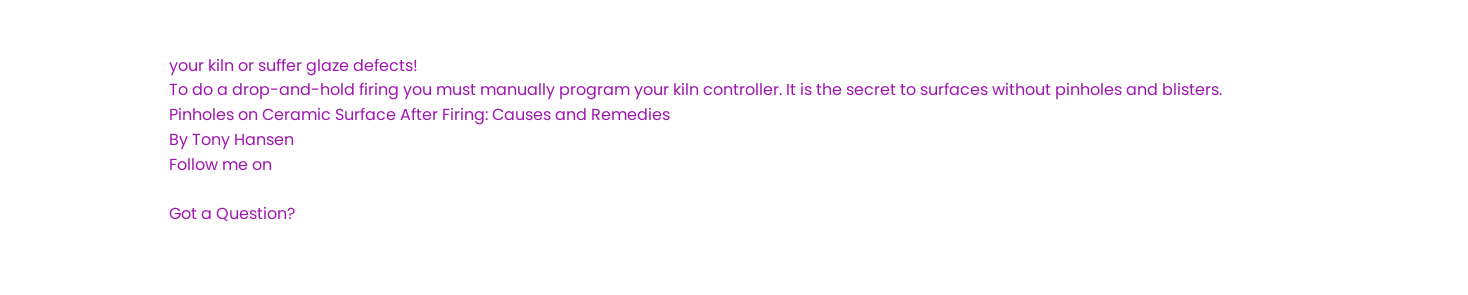your kiln or suffer glaze defects!
To do a drop-and-hold firing you must manually program your kiln controller. It is the secret to surfaces without pinholes and blisters.
Pinholes on Ceramic Surface After Firing: Causes and Remedies
By Tony Hansen
Follow me on

Got a Question?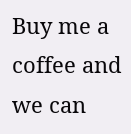Buy me a coffee and we can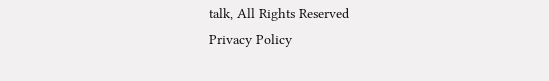talk, All Rights Reserved
Privacy Policy